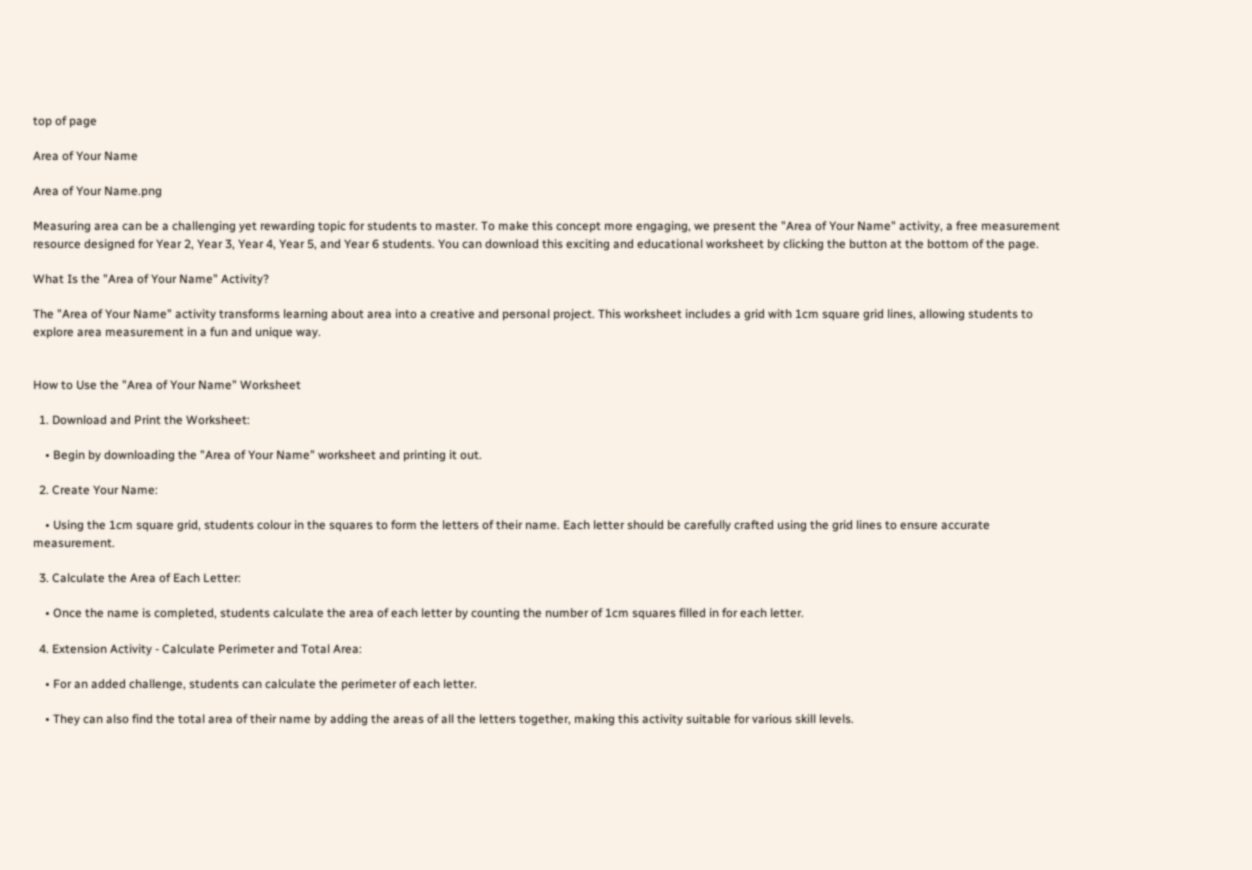top of page

Area of Your Name

Area of Your Name.png

Measuring area can be a challenging yet rewarding topic for students to master. To make this concept more engaging, we present the "Area of Your Name" activity, a free measurement resource designed for Year 2, Year 3, Year 4, Year 5, and Year 6 students. You can download this exciting and educational worksheet by clicking the button at the bottom of the page.

What Is the "Area of Your Name" Activity?

The "Area of Your Name" activity transforms learning about area into a creative and personal project. This worksheet includes a grid with 1cm square grid lines, allowing students to explore area measurement in a fun and unique way.


How to Use the "Area of Your Name" Worksheet

  1. Download and Print the Worksheet:

    • Begin by downloading the "Area of Your Name" worksheet and printing it out.

  2. Create Your Name:

    • Using the 1cm square grid, students colour in the squares to form the letters of their name. Each letter should be carefully crafted using the grid lines to ensure accurate measurement.

  3. Calculate the Area of Each Letter:

    • Once the name is completed, students calculate the area of each letter by counting the number of 1cm squares filled in for each letter.

  4. Extension Activity - Calculate Perimeter and Total Area:

    • For an added challenge, students can calculate the perimeter of each letter.

    • They can also find the total area of their name by adding the areas of all the letters together, making this activity suitable for various skill levels.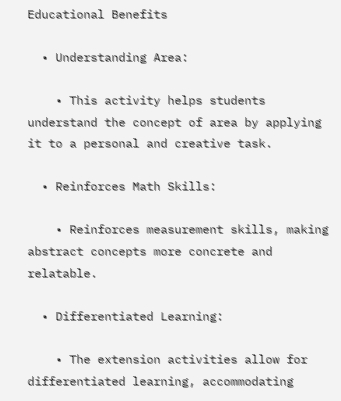Educational Benefits

  • Understanding Area:

    • This activity helps students understand the concept of area by applying it to a personal and creative task.

  • Reinforces Math Skills:

    • Reinforces measurement skills, making abstract concepts more concrete and relatable.

  • Differentiated Learning:

    • The extension activities allow for differentiated learning, accommodating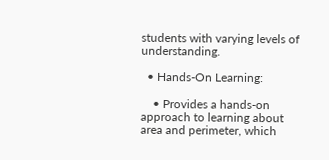students with varying levels of understanding.

  • Hands-On Learning:

    • Provides a hands-on approach to learning about area and perimeter, which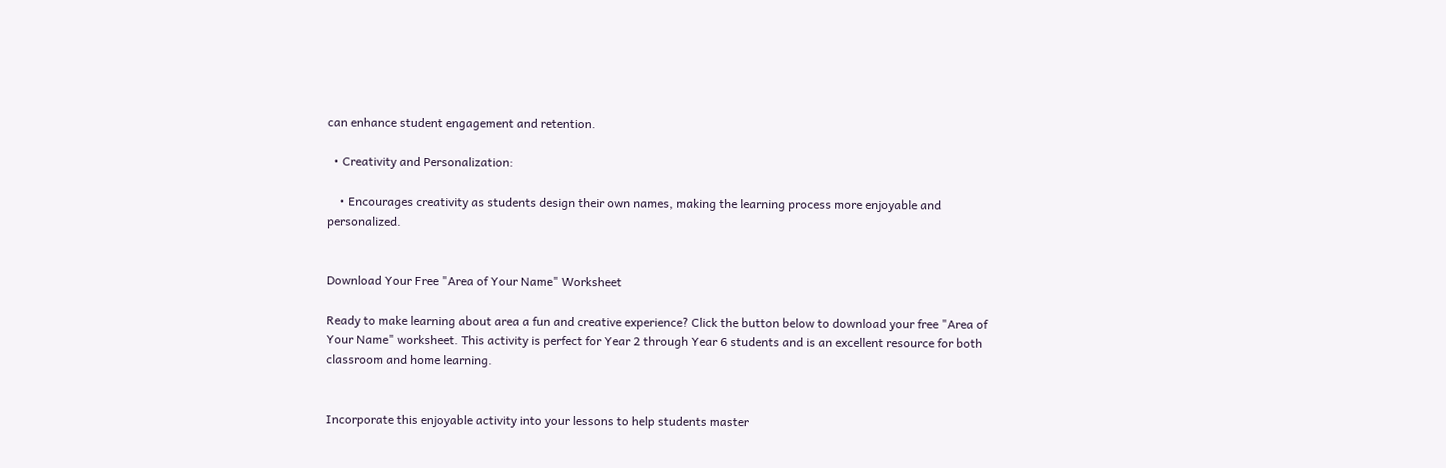can enhance student engagement and retention.

  • Creativity and Personalization:

    • Encourages creativity as students design their own names, making the learning process more enjoyable and personalized.


Download Your Free "Area of Your Name" Worksheet

Ready to make learning about area a fun and creative experience? Click the button below to download your free "Area of Your Name" worksheet. This activity is perfect for Year 2 through Year 6 students and is an excellent resource for both classroom and home learning.


Incorporate this enjoyable activity into your lessons to help students master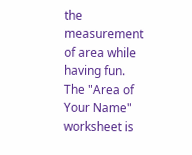the measurement of area while having fun. The "Area of Your Name" worksheet is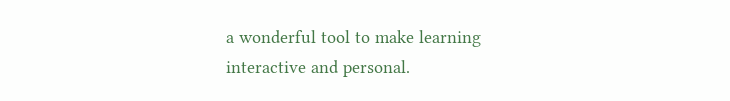a wonderful tool to make learning interactive and personal.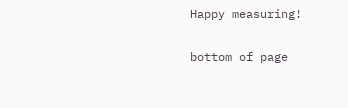Happy measuring!

bottom of page